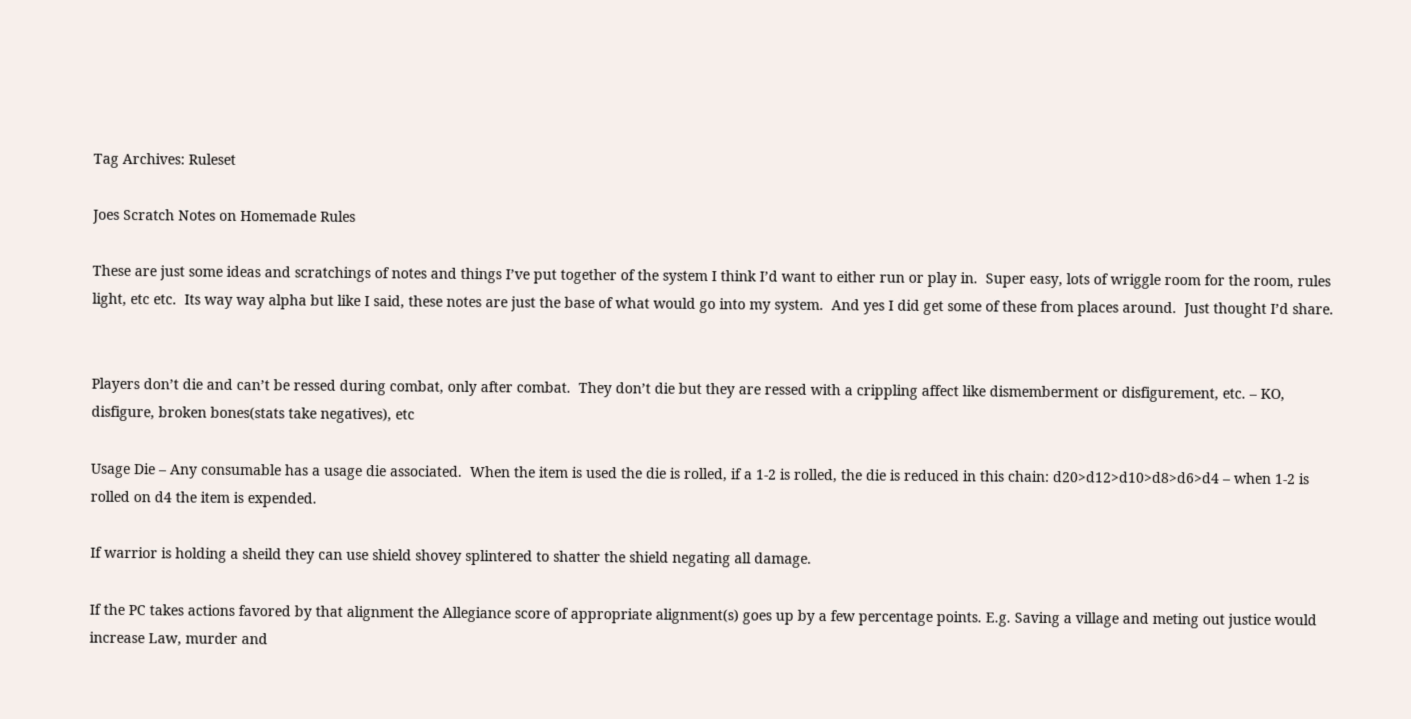Tag Archives: Ruleset

Joes Scratch Notes on Homemade Rules

These are just some ideas and scratchings of notes and things I’ve put together of the system I think I’d want to either run or play in.  Super easy, lots of wriggle room for the room, rules light, etc etc.  Its way way alpha but like I said, these notes are just the base of what would go into my system.  And yes I did get some of these from places around.  Just thought I’d share.


Players don’t die and can’t be ressed during combat, only after combat.  They don’t die but they are ressed with a crippling affect like dismemberment or disfigurement, etc. – KO, disfigure, broken bones(stats take negatives), etc

Usage Die – Any consumable has a usage die associated.  When the item is used the die is rolled, if a 1-2 is rolled, the die is reduced in this chain: d20>d12>d10>d8>d6>d4 – when 1-2 is rolled on d4 the item is expended.

If warrior is holding a sheild they can use shield shovey splintered to shatter the shield negating all damage.

If the PC takes actions favored by that alignment the Allegiance score of appropriate alignment(s) goes up by a few percentage points. E.g. Saving a village and meting out justice would increase Law, murder and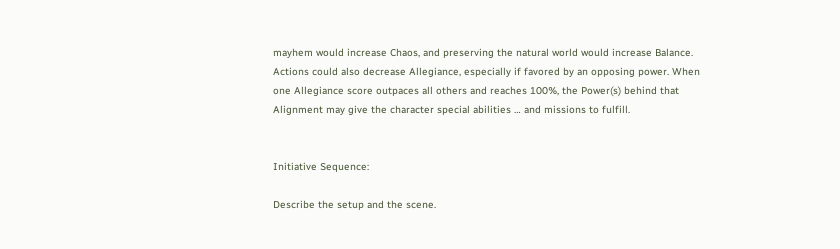mayhem would increase Chaos, and preserving the natural world would increase Balance. Actions could also decrease Allegiance, especially if favored by an opposing power. When one Allegiance score outpaces all others and reaches 100%, the Power(s) behind that Alignment may give the character special abilities … and missions to fulfill.


Initiative Sequence:

Describe the setup and the scene.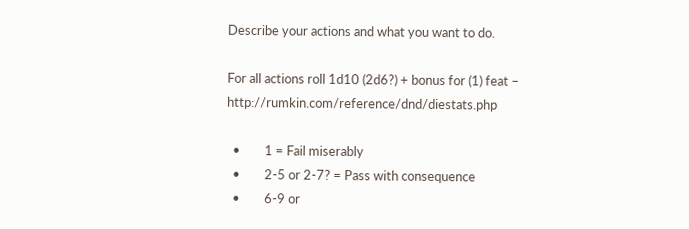Describe your actions and what you want to do.

For all actions roll 1d10 (2d6?) + bonus for (1) feat – http://rumkin.com/reference/dnd/diestats.php

  •        1 = Fail miserably
  •        2-5 or 2-7? = Pass with consequence
  •        6-9 or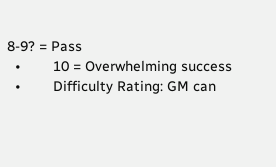8-9? = Pass
  •        10 = Overwhelming success
  •        Difficulty Rating: GM can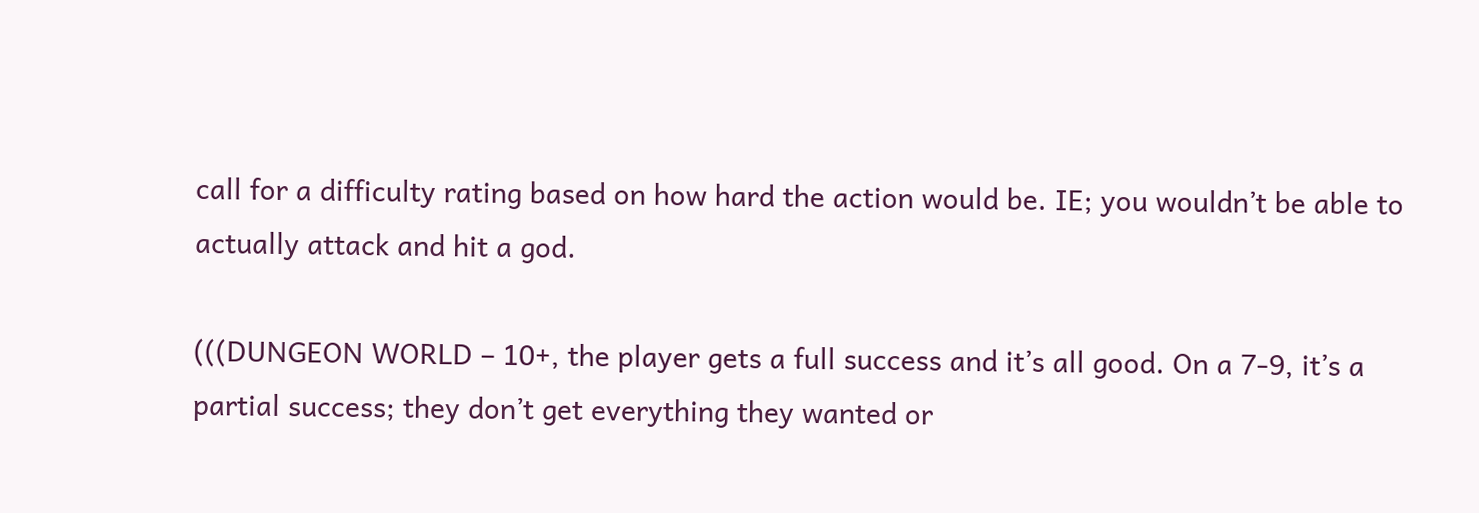call for a difficulty rating based on how hard the action would be. IE; you wouldn’t be able to actually attack and hit a god.

(((DUNGEON WORLD – 10+, the player gets a full success and it’s all good. On a 7-9, it’s a partial success; they don’t get everything they wanted or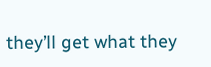they’ll get what they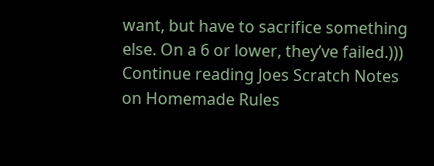want, but have to sacrifice something else. On a 6 or lower, they’ve failed.))) Continue reading Joes Scratch Notes on Homemade Rules